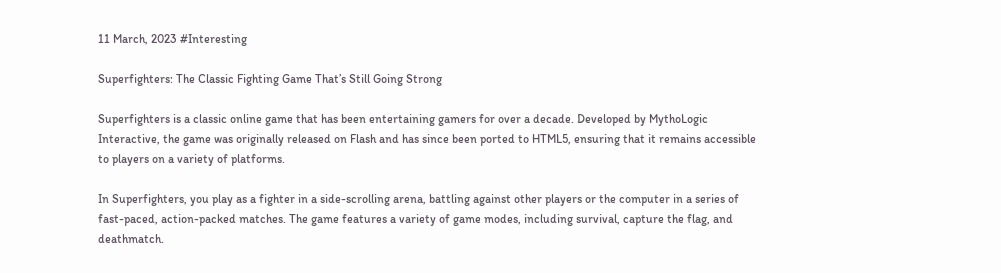11 March, 2023 #Interesting

Superfighters: The Classic Fighting Game That’s Still Going Strong

Superfighters is a classic online game that has been entertaining gamers for over a decade. Developed by MythoLogic Interactive, the game was originally released on Flash and has since been ported to HTML5, ensuring that it remains accessible to players on a variety of platforms.

In Superfighters, you play as a fighter in a side-scrolling arena, battling against other players or the computer in a series of fast-paced, action-packed matches. The game features a variety of game modes, including survival, capture the flag, and deathmatch.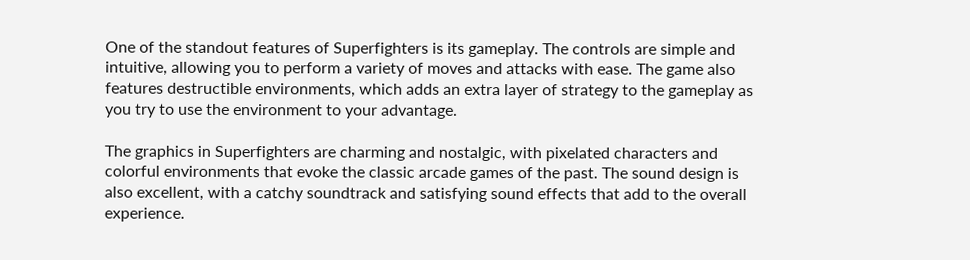One of the standout features of Superfighters is its gameplay. The controls are simple and intuitive, allowing you to perform a variety of moves and attacks with ease. The game also features destructible environments, which adds an extra layer of strategy to the gameplay as you try to use the environment to your advantage.

The graphics in Superfighters are charming and nostalgic, with pixelated characters and colorful environments that evoke the classic arcade games of the past. The sound design is also excellent, with a catchy soundtrack and satisfying sound effects that add to the overall experience.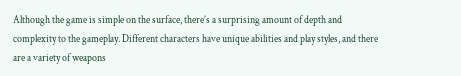Although the game is simple on the surface, there’s a surprising amount of depth and complexity to the gameplay. Different characters have unique abilities and play styles, and there are a variety of weapons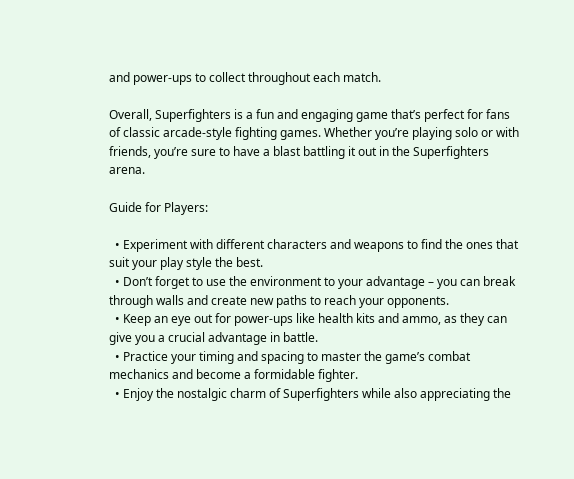and power-ups to collect throughout each match.

Overall, Superfighters is a fun and engaging game that’s perfect for fans of classic arcade-style fighting games. Whether you’re playing solo or with friends, you’re sure to have a blast battling it out in the Superfighters arena.

Guide for Players:

  • Experiment with different characters and weapons to find the ones that suit your play style the best.
  • Don’t forget to use the environment to your advantage – you can break through walls and create new paths to reach your opponents.
  • Keep an eye out for power-ups like health kits and ammo, as they can give you a crucial advantage in battle.
  • Practice your timing and spacing to master the game’s combat mechanics and become a formidable fighter.
  • Enjoy the nostalgic charm of Superfighters while also appreciating the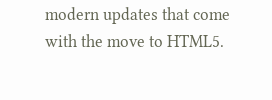modern updates that come with the move to HTML5.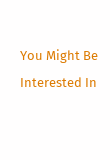You Might Be Interested In